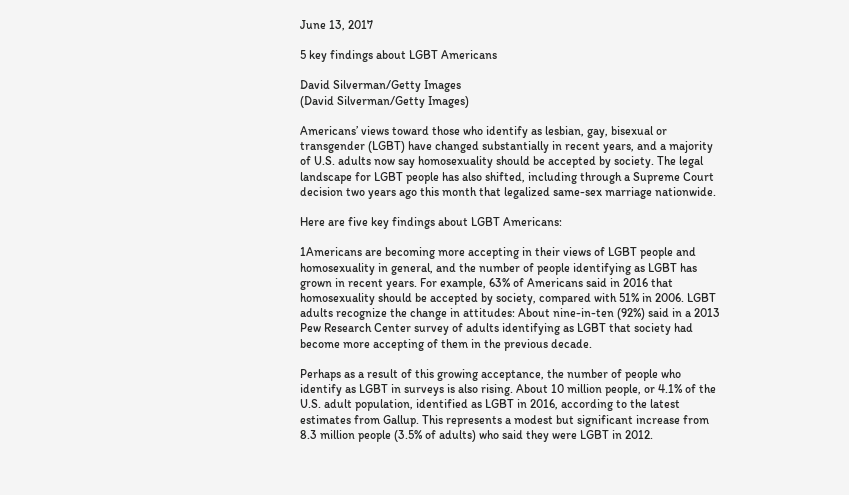June 13, 2017

5 key findings about LGBT Americans

David Silverman/Getty Images
(David Silverman/Getty Images)

Americans’ views toward those who identify as lesbian, gay, bisexual or transgender (LGBT) have changed substantially in recent years, and a majority of U.S. adults now say homosexuality should be accepted by society. The legal landscape for LGBT people has also shifted, including through a Supreme Court decision two years ago this month that legalized same-sex marriage nationwide.

Here are five key findings about LGBT Americans:

1Americans are becoming more accepting in their views of LGBT people and homosexuality in general, and the number of people identifying as LGBT has grown in recent years. For example, 63% of Americans said in 2016 that homosexuality should be accepted by society, compared with 51% in 2006. LGBT adults recognize the change in attitudes: About nine-in-ten (92%) said in a 2013 Pew Research Center survey of adults identifying as LGBT that society had become more accepting of them in the previous decade.

Perhaps as a result of this growing acceptance, the number of people who identify as LGBT in surveys is also rising. About 10 million people, or 4.1% of the U.S. adult population, identified as LGBT in 2016, according to the latest estimates from Gallup. This represents a modest but significant increase from 8.3 million people (3.5% of adults) who said they were LGBT in 2012.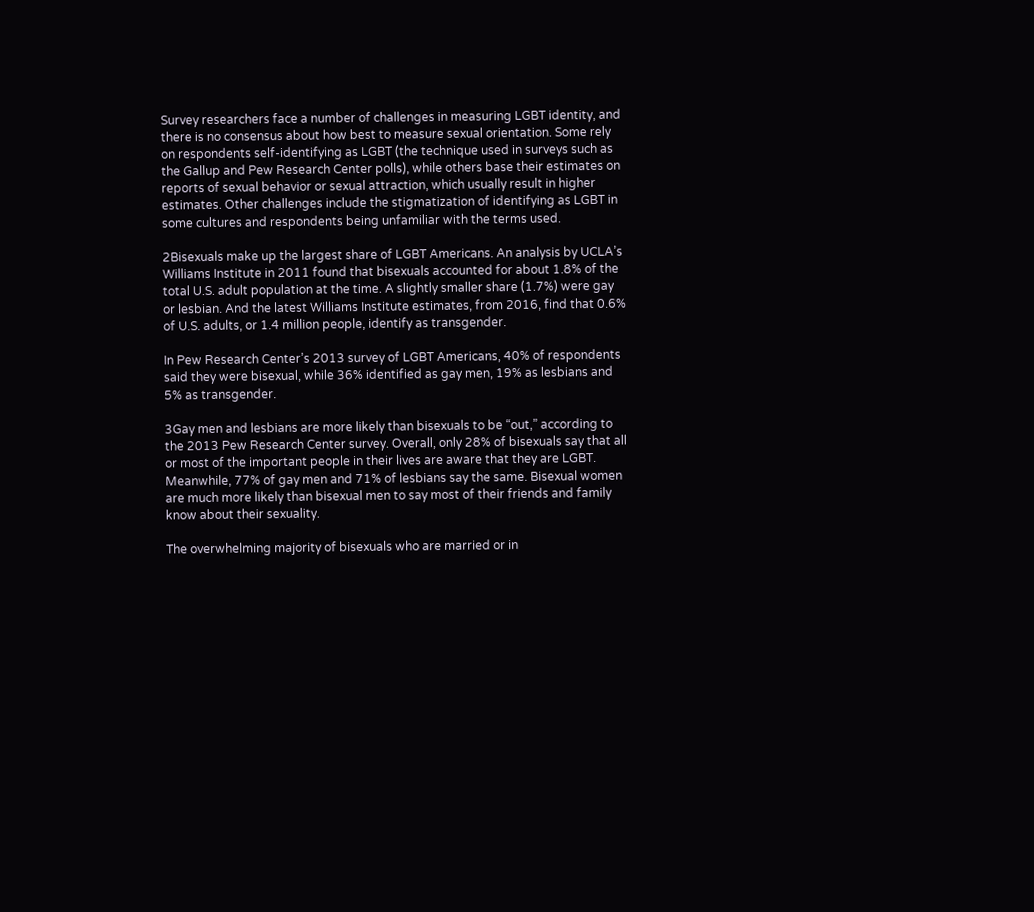Survey researchers face a number of challenges in measuring LGBT identity, and there is no consensus about how best to measure sexual orientation. Some rely on respondents self-identifying as LGBT (the technique used in surveys such as the Gallup and Pew Research Center polls), while others base their estimates on reports of sexual behavior or sexual attraction, which usually result in higher estimates. Other challenges include the stigmatization of identifying as LGBT in some cultures and respondents being unfamiliar with the terms used.

2Bisexuals make up the largest share of LGBT Americans. An analysis by UCLA’s Williams Institute in 2011 found that bisexuals accounted for about 1.8% of the total U.S. adult population at the time. A slightly smaller share (1.7%) were gay or lesbian. And the latest Williams Institute estimates, from 2016, find that 0.6% of U.S. adults, or 1.4 million people, identify as transgender.

In Pew Research Center’s 2013 survey of LGBT Americans, 40% of respondents said they were bisexual, while 36% identified as gay men, 19% as lesbians and 5% as transgender.

3Gay men and lesbians are more likely than bisexuals to be “out,” according to the 2013 Pew Research Center survey. Overall, only 28% of bisexuals say that all or most of the important people in their lives are aware that they are LGBT. Meanwhile, 77% of gay men and 71% of lesbians say the same. Bisexual women are much more likely than bisexual men to say most of their friends and family know about their sexuality.

The overwhelming majority of bisexuals who are married or in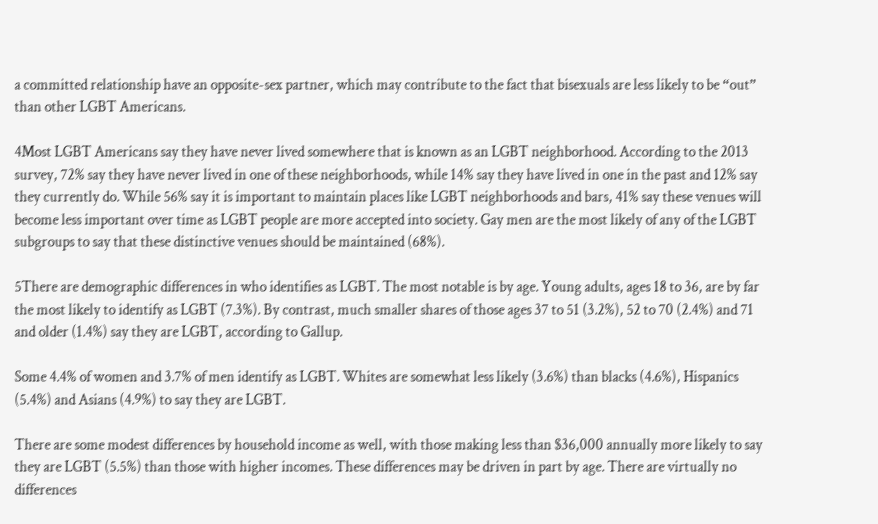a committed relationship have an opposite-sex partner, which may contribute to the fact that bisexuals are less likely to be “out” than other LGBT Americans.

4Most LGBT Americans say they have never lived somewhere that is known as an LGBT neighborhood. According to the 2013 survey, 72% say they have never lived in one of these neighborhoods, while 14% say they have lived in one in the past and 12% say they currently do. While 56% say it is important to maintain places like LGBT neighborhoods and bars, 41% say these venues will become less important over time as LGBT people are more accepted into society. Gay men are the most likely of any of the LGBT subgroups to say that these distinctive venues should be maintained (68%).

5There are demographic differences in who identifies as LGBT. The most notable is by age. Young adults, ages 18 to 36, are by far the most likely to identify as LGBT (7.3%). By contrast, much smaller shares of those ages 37 to 51 (3.2%), 52 to 70 (2.4%) and 71 and older (1.4%) say they are LGBT, according to Gallup.

Some 4.4% of women and 3.7% of men identify as LGBT. Whites are somewhat less likely (3.6%) than blacks (4.6%), Hispanics (5.4%) and Asians (4.9%) to say they are LGBT.

There are some modest differences by household income as well, with those making less than $36,000 annually more likely to say they are LGBT (5.5%) than those with higher incomes. These differences may be driven in part by age. There are virtually no differences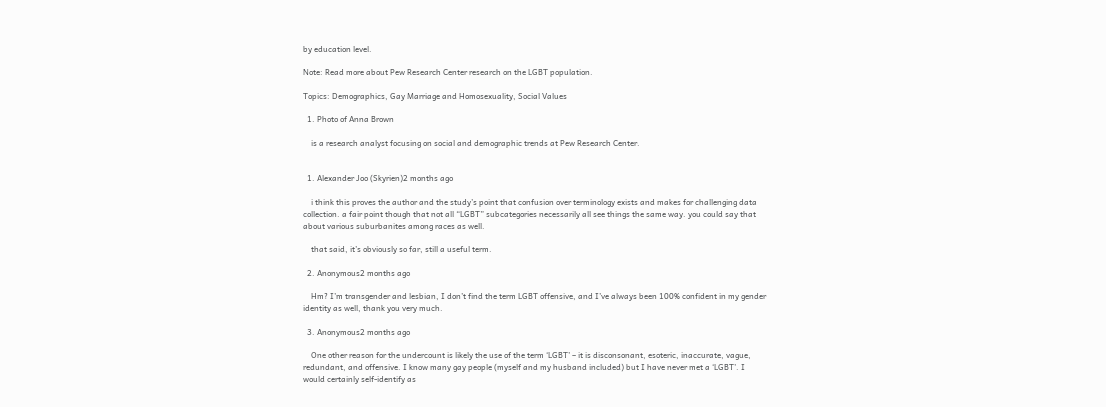by education level.

Note: Read more about Pew Research Center research on the LGBT population.

Topics: Demographics, Gay Marriage and Homosexuality, Social Values

  1. Photo of Anna Brown

    is a research analyst focusing on social and demographic trends at Pew Research Center.


  1. Alexander Joo (Skyrien)2 months ago

    i think this proves the author and the study’s point that confusion over terminology exists and makes for challenging data collection. a fair point though that not all “LGBT” subcategories necessarily all see things the same way. you could say that about various suburbanites among races as well.

    that said, it’s obviously so far, still a useful term.

  2. Anonymous2 months ago

    Hm? I’m transgender and lesbian, I don’t find the term LGBT offensive, and I’ve always been 100% confident in my gender identity as well, thank you very much.

  3. Anonymous2 months ago

    One other reason for the undercount is likely the use of the term ‘LGBT’ – it is disconsonant, esoteric, inaccurate, vague, redundant, and offensive. I know many gay people (myself and my husband included) but I have never met a ‘LGBT’. I would certainly self-identify as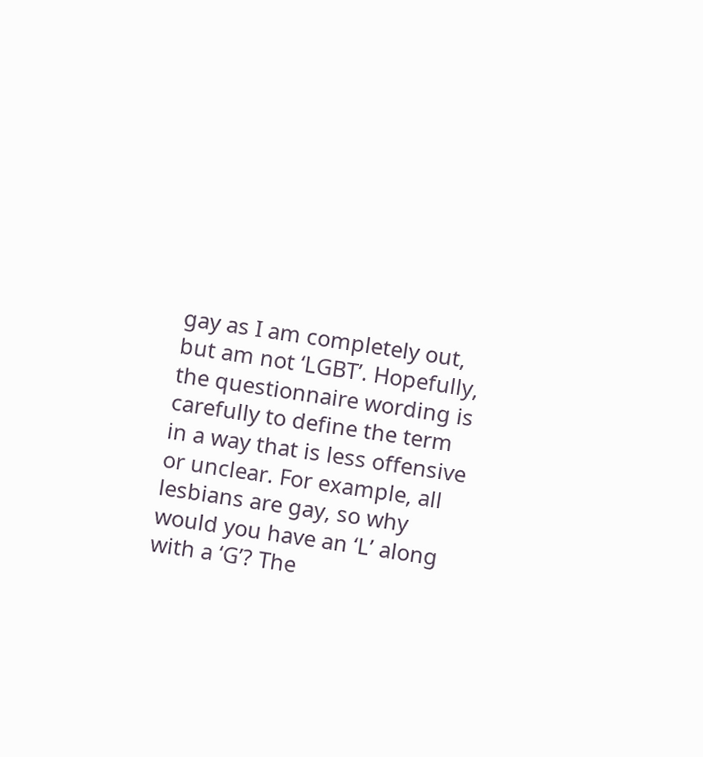gay as I am completely out, but am not ‘LGBT’. Hopefully, the questionnaire wording is carefully to define the term in a way that is less offensive or unclear. For example, all lesbians are gay, so why would you have an ‘L’ along with a ‘G’? The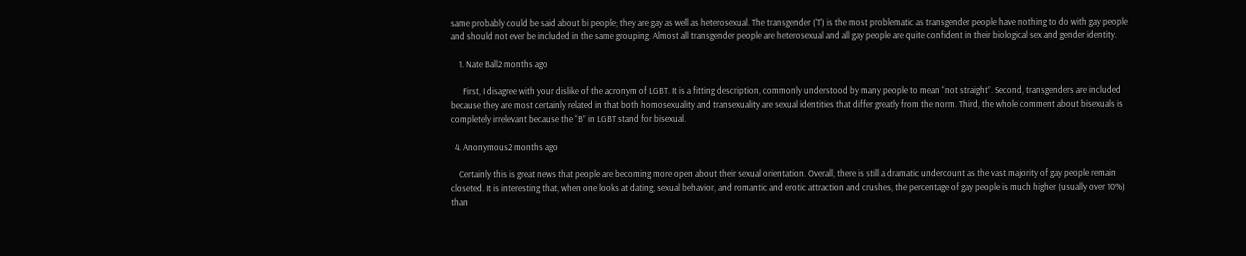same probably could be said about bi people; they are gay as well as heterosexual. The transgender (‘T’) is the most problematic as transgender people have nothing to do with gay people and should not ever be included in the same grouping. Almost all transgender people are heterosexual and all gay people are quite confident in their biological sex and gender identity.

    1. Nate Ball2 months ago

      First, I disagree with your dislike of the acronym of LGBT. It is a fitting description, commonly understood by many people to mean “not straight”. Second, transgenders are included because they are most certainly related in that both homosexuality and transexuality are sexual identities that differ greatly from the norm. Third, the whole comment about bisexuals is completely irrelevant because the “B” in LGBT stand for bisexual.

  4. Anonymous2 months ago

    Certainly this is great news that people are becoming more open about their sexual orientation. Overall, there is still a dramatic undercount as the vast majority of gay people remain closeted. It is interesting that, when one looks at dating, sexual behavior, and romantic and erotic attraction and crushes, the percentage of gay people is much higher (usually over 10%) than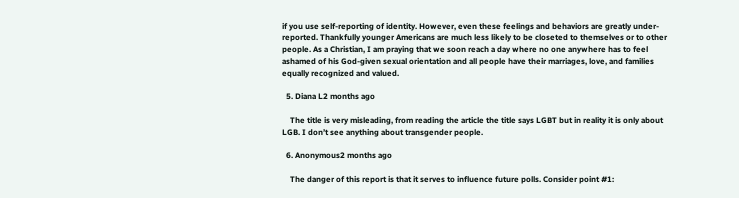if you use self-reporting of identity. However, even these feelings and behaviors are greatly under-reported. Thankfully younger Americans are much less likely to be closeted to themselves or to other people. As a Christian, I am praying that we soon reach a day where no one anywhere has to feel ashamed of his God-given sexual orientation and all people have their marriages, love, and families equally recognized and valued.

  5. Diana L2 months ago

    The title is very misleading, from reading the article the title says LGBT but in reality it is only about LGB. I don’t see anything about transgender people.

  6. Anonymous2 months ago

    The danger of this report is that it serves to influence future polls. Consider point #1: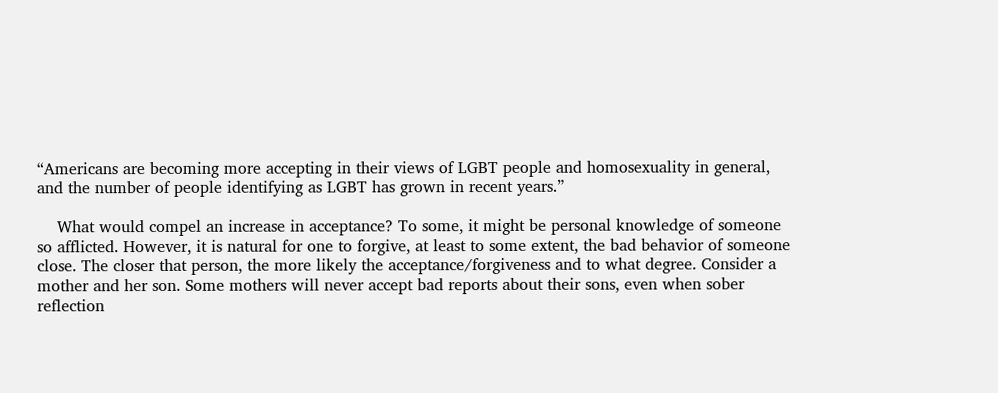“Americans are becoming more accepting in their views of LGBT people and homosexuality in general, and the number of people identifying as LGBT has grown in recent years.”

    What would compel an increase in acceptance? To some, it might be personal knowledge of someone so afflicted. However, it is natural for one to forgive, at least to some extent, the bad behavior of someone close. The closer that person, the more likely the acceptance/forgiveness and to what degree. Consider a mother and her son. Some mothers will never accept bad reports about their sons, even when sober reflection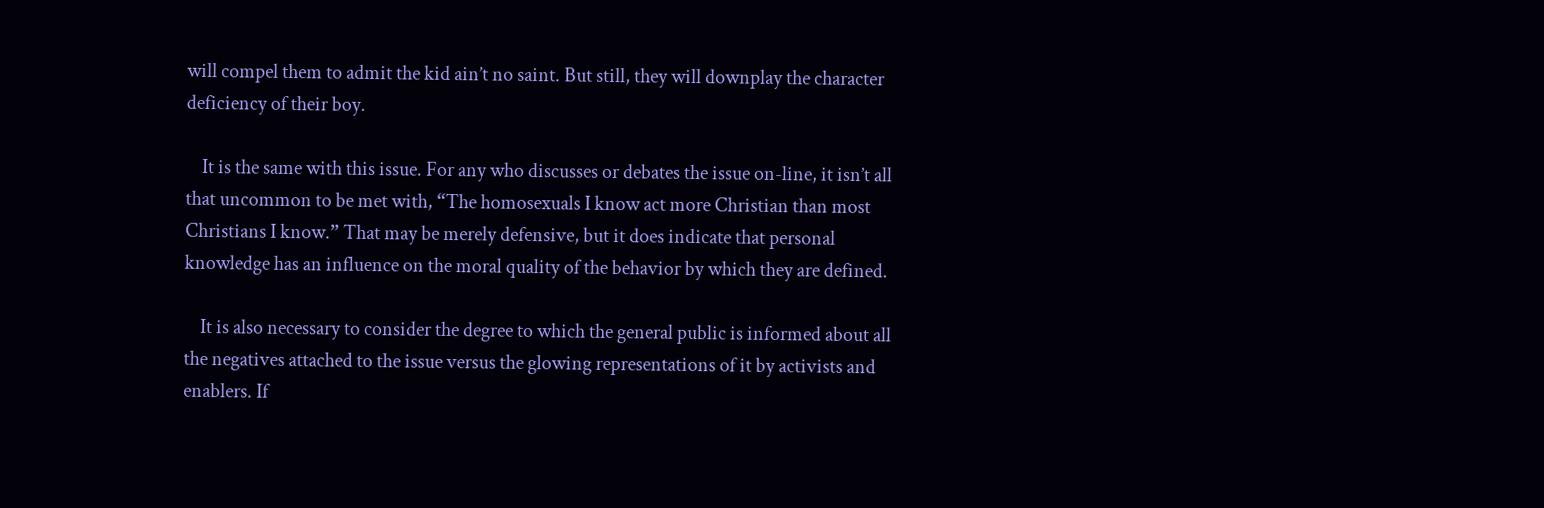will compel them to admit the kid ain’t no saint. But still, they will downplay the character deficiency of their boy.

    It is the same with this issue. For any who discusses or debates the issue on-line, it isn’t all that uncommon to be met with, “The homosexuals I know act more Christian than most Christians I know.” That may be merely defensive, but it does indicate that personal knowledge has an influence on the moral quality of the behavior by which they are defined.

    It is also necessary to consider the degree to which the general public is informed about all the negatives attached to the issue versus the glowing representations of it by activists and enablers. If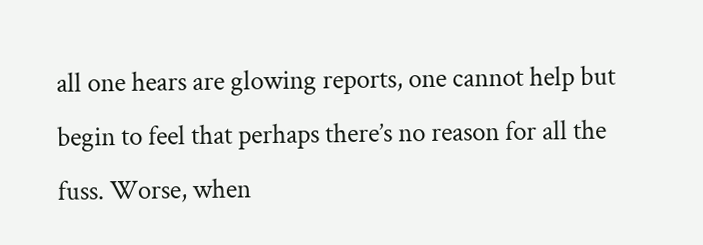all one hears are glowing reports, one cannot help but begin to feel that perhaps there’s no reason for all the fuss. Worse, when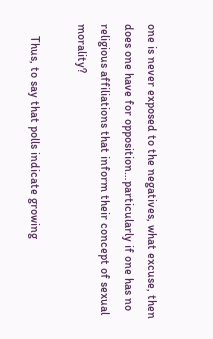one is never exposed to the negatives, what excuse, then does one have for opposition…particularly if one has no religious affiliations that inform their concept of sexual morality?

    Thus, to say that polls indicate growing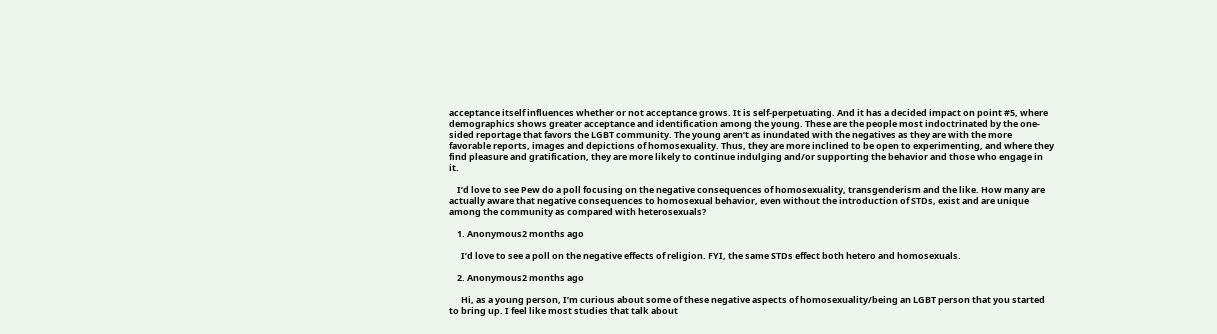acceptance itself influences whether or not acceptance grows. It is self-perpetuating. And it has a decided impact on point #5, where demographics shows greater acceptance and identification among the young. These are the people most indoctrinated by the one-sided reportage that favors the LGBT community. The young aren’t as inundated with the negatives as they are with the more favorable reports, images and depictions of homosexuality. Thus, they are more inclined to be open to experimenting, and where they find pleasure and gratification, they are more likely to continue indulging and/or supporting the behavior and those who engage in it.

    I’d love to see Pew do a poll focusing on the negative consequences of homosexuality, transgenderism and the like. How many are actually aware that negative consequences to homosexual behavior, even without the introduction of STDs, exist and are unique among the community as compared with heterosexuals?

    1. Anonymous2 months ago

      I’d love to see a poll on the negative effects of religion. FYI, the same STDs effect both hetero and homosexuals.

    2. Anonymous2 months ago

      Hi, as a young person, I’m curious about some of these negative aspects of homosexuality/being an LGBT person that you started to bring up. I feel like most studies that talk about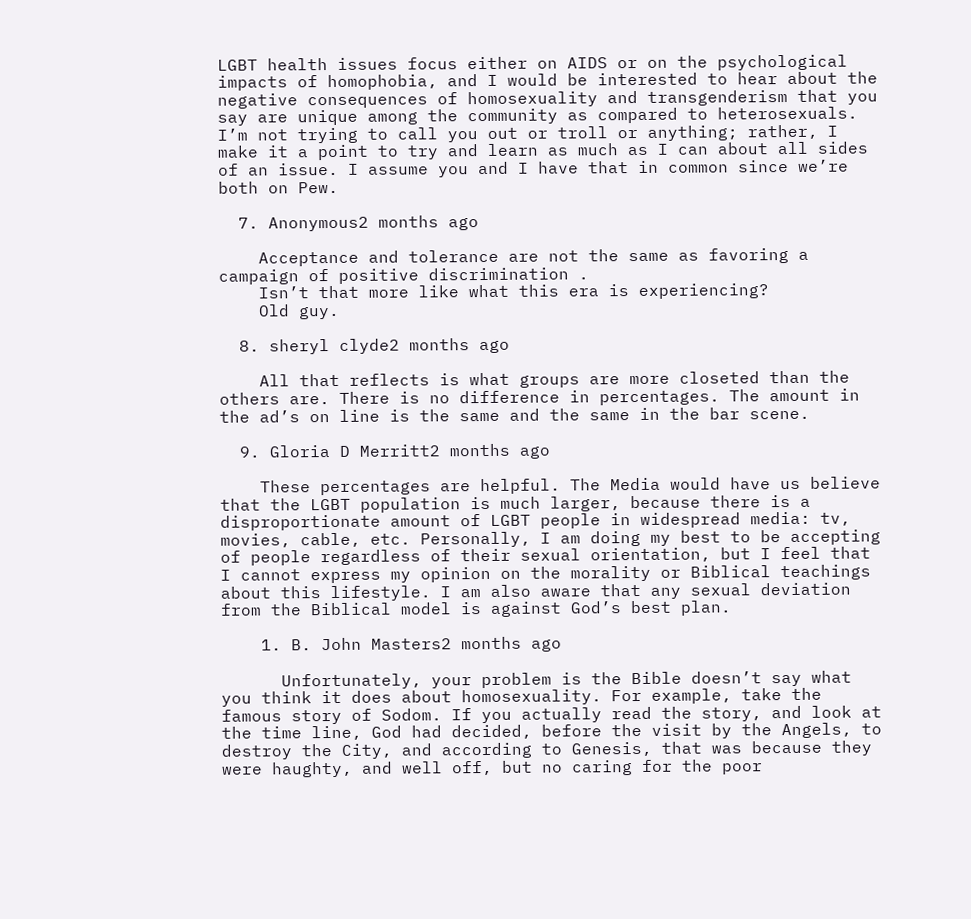LGBT health issues focus either on AIDS or on the psychological impacts of homophobia, and I would be interested to hear about the negative consequences of homosexuality and transgenderism that you say are unique among the community as compared to heterosexuals. I’m not trying to call you out or troll or anything; rather, I make it a point to try and learn as much as I can about all sides of an issue. I assume you and I have that in common since we’re both on Pew.

  7. Anonymous2 months ago

    Acceptance and tolerance are not the same as favoring a campaign of positive discrimination .
    Isn’t that more like what this era is experiencing?
    Old guy.

  8. sheryl clyde2 months ago

    All that reflects is what groups are more closeted than the others are. There is no difference in percentages. The amount in the ad’s on line is the same and the same in the bar scene.

  9. Gloria D Merritt2 months ago

    These percentages are helpful. The Media would have us believe that the LGBT population is much larger, because there is a disproportionate amount of LGBT people in widespread media: tv, movies, cable, etc. Personally, I am doing my best to be accepting of people regardless of their sexual orientation, but I feel that I cannot express my opinion on the morality or Biblical teachings about this lifestyle. I am also aware that any sexual deviation from the Biblical model is against God’s best plan.

    1. B. John Masters2 months ago

      Unfortunately, your problem is the Bible doesn’t say what you think it does about homosexuality. For example, take the famous story of Sodom. If you actually read the story, and look at the time line, God had decided, before the visit by the Angels, to destroy the City, and according to Genesis, that was because they were haughty, and well off, but no caring for the poor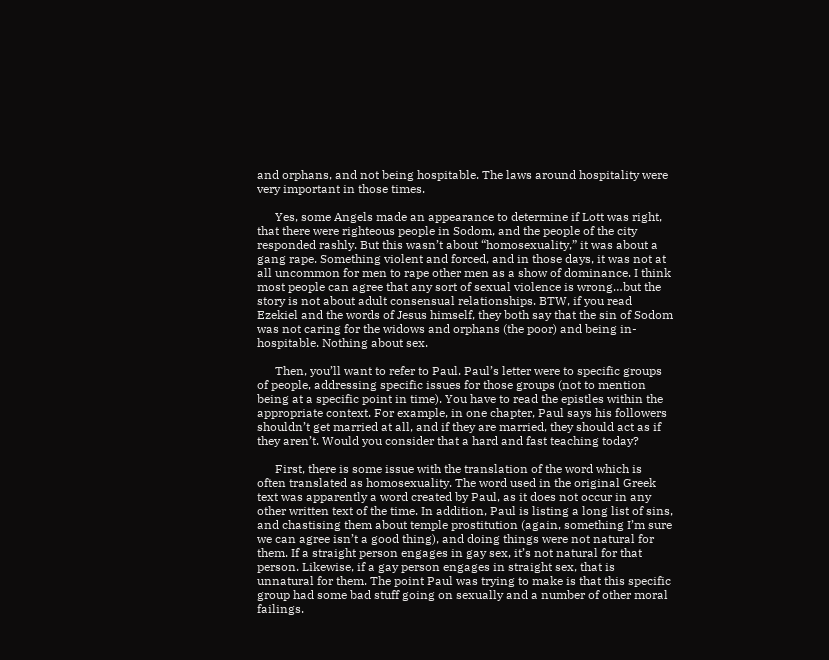and orphans, and not being hospitable. The laws around hospitality were very important in those times.

      Yes, some Angels made an appearance to determine if Lott was right, that there were righteous people in Sodom, and the people of the city responded rashly. But this wasn’t about “homosexuality,” it was about a gang rape. Something violent and forced, and in those days, it was not at all uncommon for men to rape other men as a show of dominance. I think most people can agree that any sort of sexual violence is wrong…but the story is not about adult consensual relationships. BTW, if you read Ezekiel and the words of Jesus himself, they both say that the sin of Sodom was not caring for the widows and orphans (the poor) and being in-hospitable. Nothing about sex.

      Then, you’ll want to refer to Paul. Paul’s letter were to specific groups of people, addressing specific issues for those groups (not to mention being at a specific point in time). You have to read the epistles within the appropriate context. For example, in one chapter, Paul says his followers shouldn’t get married at all, and if they are married, they should act as if they aren’t. Would you consider that a hard and fast teaching today?

      First, there is some issue with the translation of the word which is often translated as homosexuality. The word used in the original Greek text was apparently a word created by Paul, as it does not occur in any other written text of the time. In addition, Paul is listing a long list of sins, and chastising them about temple prostitution (again, something I’m sure we can agree isn’t a good thing), and doing things were not natural for them. If a straight person engages in gay sex, it’s not natural for that person. Likewise, if a gay person engages in straight sex, that is unnatural for them. The point Paul was trying to make is that this specific group had some bad stuff going on sexually and a number of other moral failings.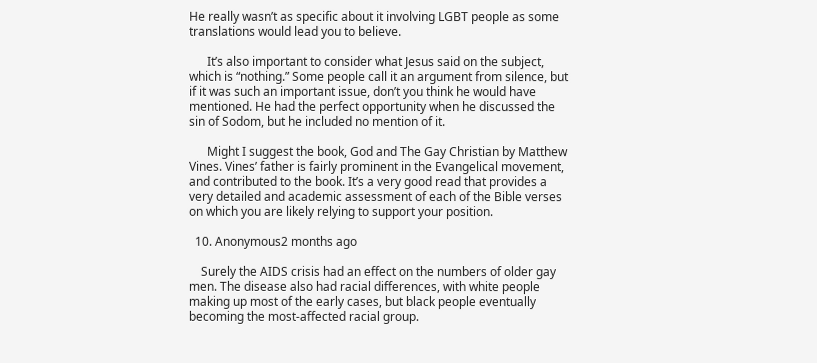He really wasn’t as specific about it involving LGBT people as some translations would lead you to believe.

      It’s also important to consider what Jesus said on the subject, which is “nothing.” Some people call it an argument from silence, but if it was such an important issue, don’t you think he would have mentioned. He had the perfect opportunity when he discussed the sin of Sodom, but he included no mention of it.

      Might I suggest the book, God and The Gay Christian by Matthew Vines. Vines’ father is fairly prominent in the Evangelical movement, and contributed to the book. It’s a very good read that provides a very detailed and academic assessment of each of the Bible verses on which you are likely relying to support your position.

  10. Anonymous2 months ago

    Surely the AIDS crisis had an effect on the numbers of older gay men. The disease also had racial differences, with white people making up most of the early cases, but black people eventually becoming the most-affected racial group.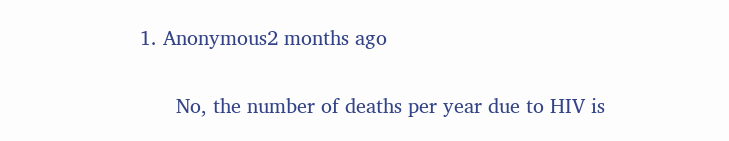1. Anonymous2 months ago

      No, the number of deaths per year due to HIV is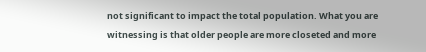not significant to impact the total population. What you are witnessing is that older people are more closeted and more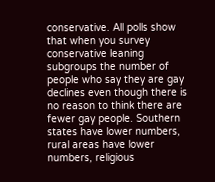conservative. All polls show that when you survey conservative leaning subgroups the number of people who say they are gay declines even though there is no reason to think there are fewer gay people. Southern states have lower numbers, rural areas have lower numbers, religious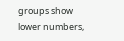groups show lower numbers,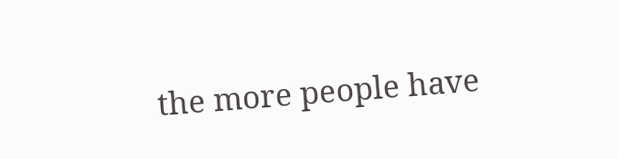the more people have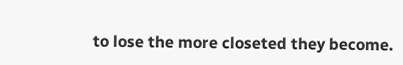to lose the more closeted they become.